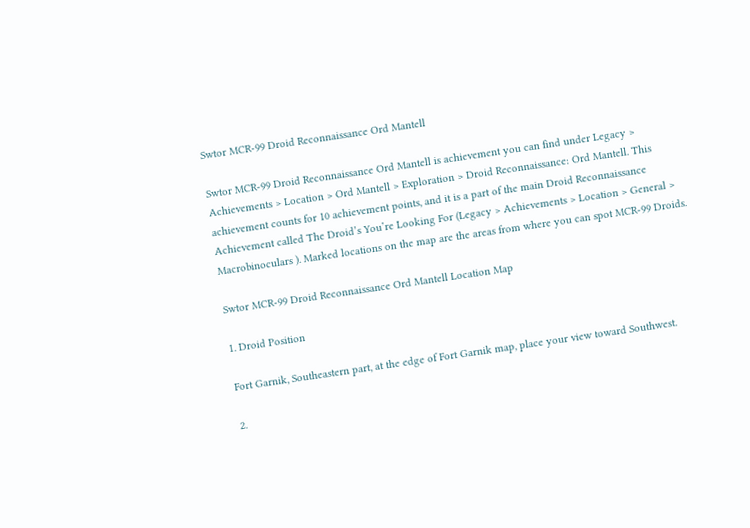Swtor MCR-99 Droid Reconnaissance Ord Mantell

Swtor MCR-99 Droid Reconnaissance Ord Mantell is achievement you can find under Legacy > Achievements > Location > Ord Mantell > Exploration > Droid Reconnaissance: Ord Mantell. This achievement counts for 10 achievement points, and it is a part of the main Droid Reconnaissance Achievement called The Droid’s You’re Looking For (Legacy > Achievements > Location > General > Macrobinoculars ). Marked locations on the map are the areas from where you can spot MCR-99 Droids.

Swtor MCR-99 Droid Reconnaissance Ord Mantell Location Map

1. Droid Position

Fort Garnik, Southeastern part, at the edge of Fort Garnik map, place your view toward Southwest.

2.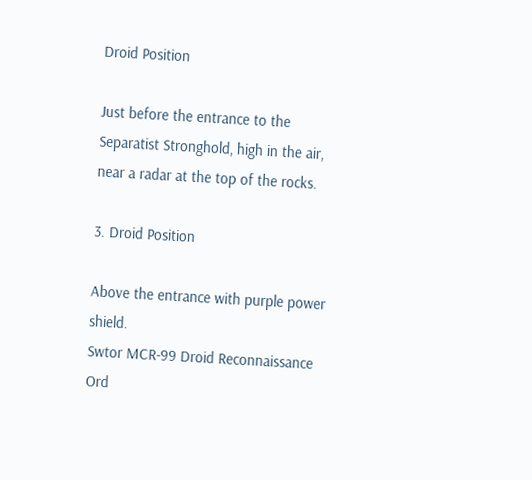Droid Position

Just before the entrance to the Separatist Stronghold, high in the air, near a radar at the top of the rocks.

3. Droid Position

Above the entrance with purple power shield.
Swtor MCR-99 Droid Reconnaissance Ord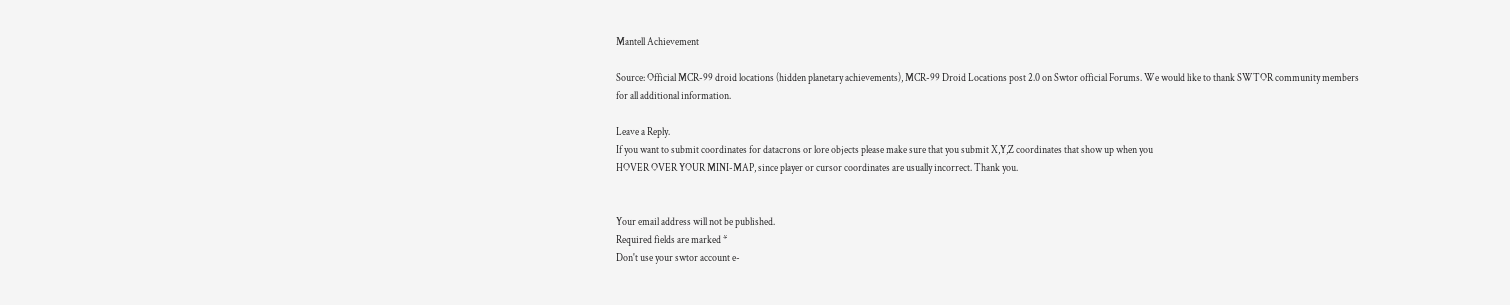Mantell Achievement

Source: Official MCR-99 droid locations (hidden planetary achievements), MCR-99 Droid Locations post 2.0 on Swtor official Forums. We would like to thank SWTOR community members for all additional information.

Leave a Reply.
If you want to submit coordinates for datacrons or lore objects please make sure that you submit X,Y,Z coordinates that show up when you
HOVER OVER YOUR MINI-MAP, since player or cursor coordinates are usually incorrect. Thank you.


Your email address will not be published.
Required fields are marked *
Don't use your swtor account e-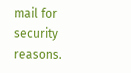mail for security reasons.